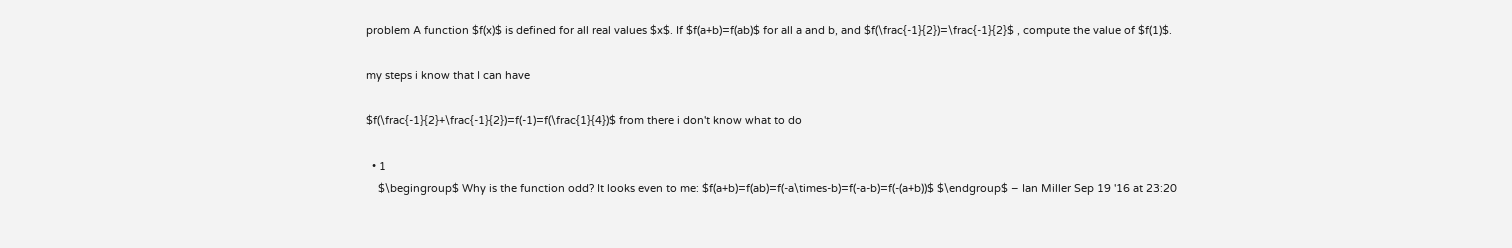problem A function $f(x)$ is defined for all real values $x$. If $f(a+b)=f(ab)$ for all a and b, and $f(\frac{-1}{2})=\frac{-1}{2}$ , compute the value of $f(1)$.

my steps i know that I can have

$f(\frac{-1}{2}+\frac{-1}{2})=f(-1)=f(\frac{1}{4})$ from there i don't know what to do

  • 1
    $\begingroup$ Why is the function odd? It looks even to me: $f(a+b)=f(ab)=f(-a\times-b)=f(-a-b)=f(-(a+b))$ $\endgroup$ – Ian Miller Sep 19 '16 at 23:20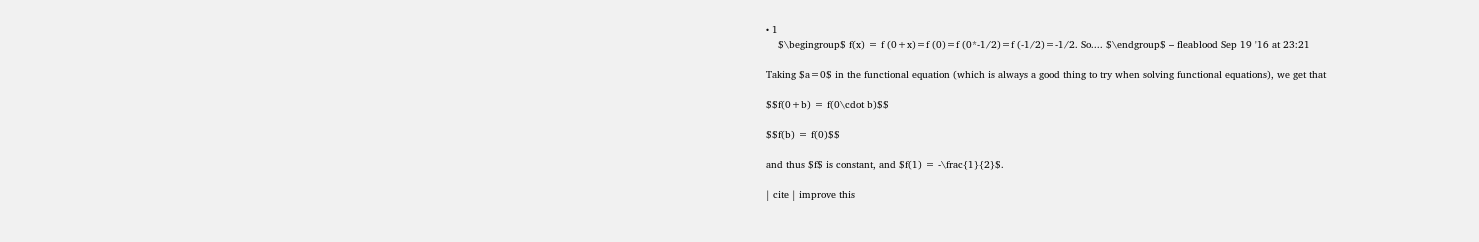• 1
    $\begingroup$ f(x) = f (0+x)=f (0)=f (0*-1/2)=f (-1/2)=-1/2. So.... $\endgroup$ – fleablood Sep 19 '16 at 23:21

Taking $a=0$ in the functional equation (which is always a good thing to try when solving functional equations), we get that

$$f(0+b) = f(0\cdot b)$$

$$f(b) = f(0)$$

and thus $f$ is constant, and $f(1) = -\frac{1}{2}$.

| cite | improve this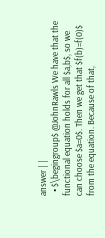answer | |
  • $\begingroup$ @JohnRawls We have that the functional equation holds for all $a,b$, so we can choose $a=0$. Then we get that $f(b)=f(0)$ from the equation. Because of that,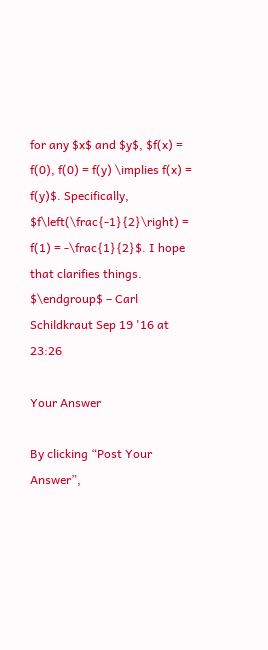for any $x$ and $y$, $f(x) = f(0), f(0) = f(y) \implies f(x) = f(y)$. Specifically, $f\left(\frac{-1}{2}\right) = f(1) = -\frac{1}{2}$. I hope that clarifies things. $\endgroup$ – Carl Schildkraut Sep 19 '16 at 23:26

Your Answer

By clicking “Post Your Answer”,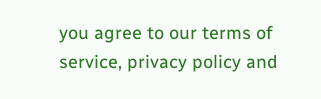you agree to our terms of service, privacy policy and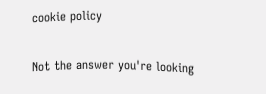cookie policy

Not the answer you're looking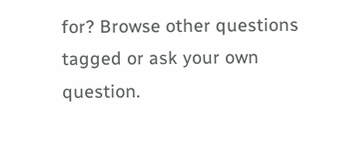for? Browse other questions tagged or ask your own question.